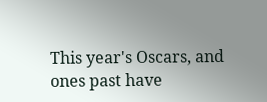This year's Oscars, and ones past have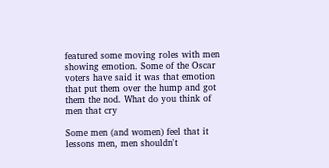featured some moving roles with men showing emotion. Some of the Oscar voters have said it was that emotion that put them over the hump and got them the nod. What do you think of men that cry

Some men (and women) feel that it lessons men, men shouldn't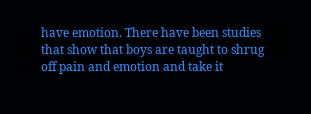have emotion. There have been studies that show that boys are taught to shrug off pain and emotion and take it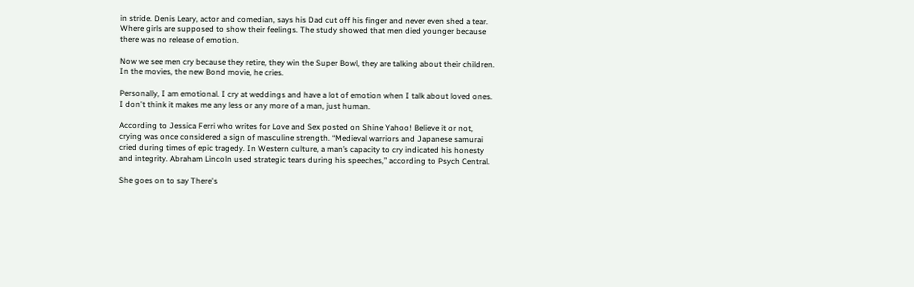in stride. Denis Leary, actor and comedian, says his Dad cut off his finger and never even shed a tear. Where girls are supposed to show their feelings. The study showed that men died younger because there was no release of emotion.

Now we see men cry because they retire, they win the Super Bowl, they are talking about their children. In the movies, the new Bond movie, he cries.

Personally, I am emotional. I cry at weddings and have a lot of emotion when I talk about loved ones. I don't think it makes me any less or any more of a man, just human.

According to Jessica Ferri who writes for Love and Sex posted on Shine Yahoo! Believe it or not, crying was once considered a sign of masculine strength. “Medieval warriors and Japanese samurai cried during times of epic tragedy. In Western culture, a man’s capacity to cry indicated his honesty and integrity. Abraham Lincoln used strategic tears during his speeches,” according to Psych Central.

She goes on to say There's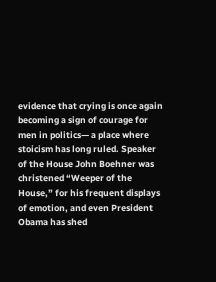evidence that crying is once again becoming a sign of courage for men in politics— a place where stoicism has long ruled. Speaker of the House John Boehner was christened “Weeper of the House,” for his frequent displays of emotion, and even President Obama has shed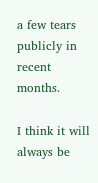a few tears publicly in recent months.

I think it will always be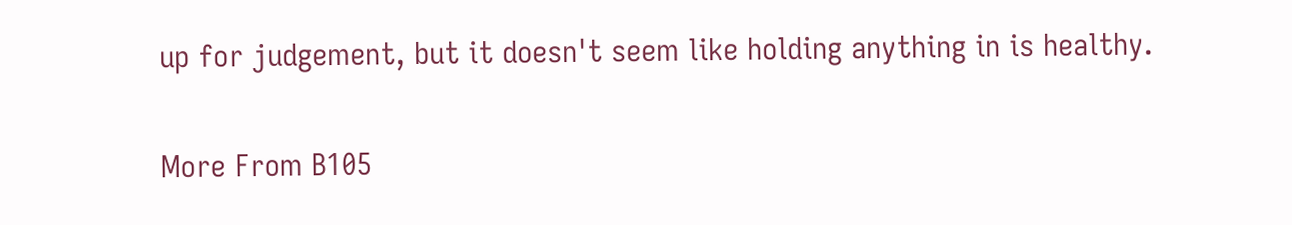up for judgement, but it doesn't seem like holding anything in is healthy.

More From B105